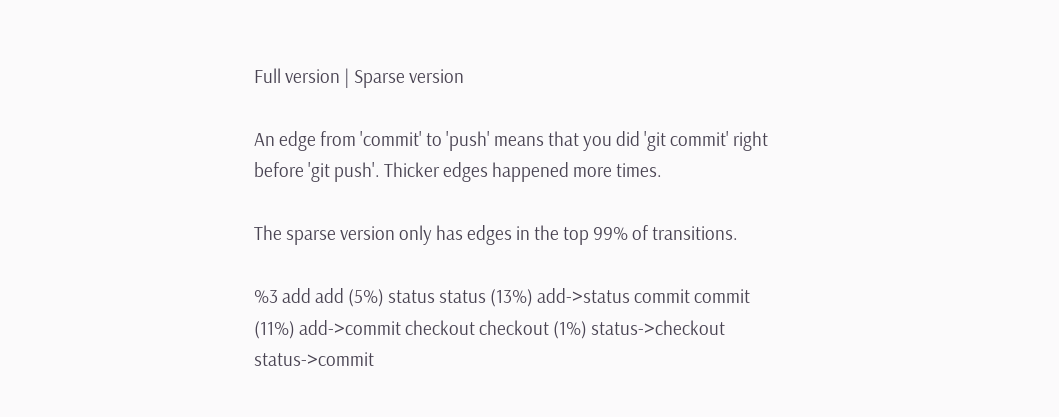Full version | Sparse version

An edge from 'commit' to 'push' means that you did 'git commit' right before 'git push'. Thicker edges happened more times.

The sparse version only has edges in the top 99% of transitions.

%3 add add (5%) status status (13%) add->status commit commit (11%) add->commit checkout checkout (1%) status->checkout status->commit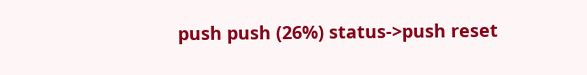push push (26%) status->push reset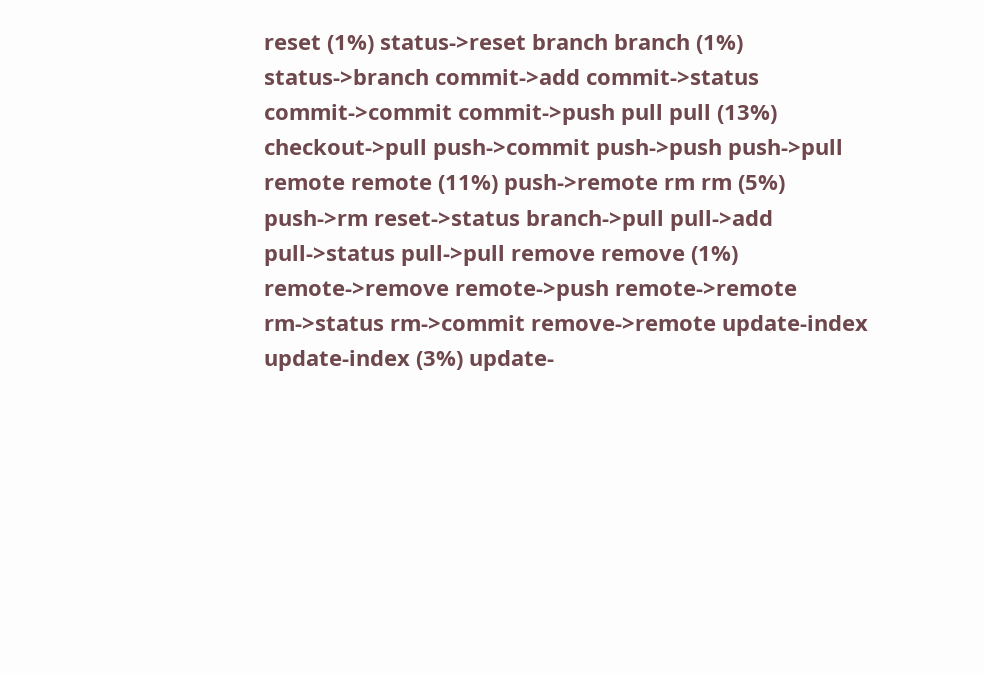reset (1%) status->reset branch branch (1%) status->branch commit->add commit->status commit->commit commit->push pull pull (13%) checkout->pull push->commit push->push push->pull remote remote (11%) push->remote rm rm (5%) push->rm reset->status branch->pull pull->add pull->status pull->pull remove remove (1%) remote->remove remote->push remote->remote rm->status rm->commit remove->remote update-index update-index (3%) update-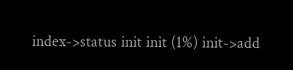index->status init init (1%) init->add